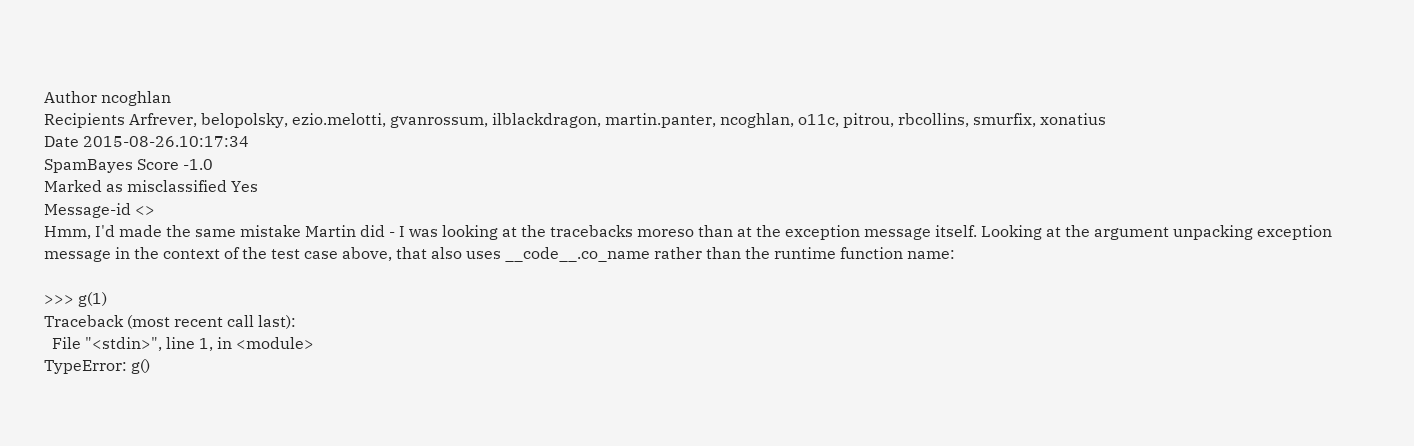Author ncoghlan
Recipients Arfrever, belopolsky, ezio.melotti, gvanrossum, ilblackdragon, martin.panter, ncoghlan, o11c, pitrou, rbcollins, smurfix, xonatius
Date 2015-08-26.10:17:34
SpamBayes Score -1.0
Marked as misclassified Yes
Message-id <>
Hmm, I'd made the same mistake Martin did - I was looking at the tracebacks moreso than at the exception message itself. Looking at the argument unpacking exception message in the context of the test case above, that also uses __code__.co_name rather than the runtime function name:

>>> g(1)
Traceback (most recent call last):
  File "<stdin>", line 1, in <module>
TypeError: g()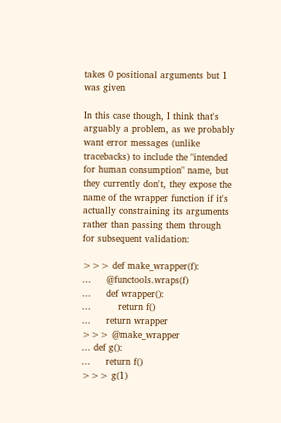takes 0 positional arguments but 1 was given

In this case though, I think that's arguably a problem, as we probably want error messages (unlike tracebacks) to include the "intended for human consumption" name, but they currently don't, they expose the name of the wrapper function if it's actually constraining its arguments rather than passing them through for subsequent validation:

>>> def make_wrapper(f):
...     @functools.wraps(f)
...     def wrapper():
...         return f()
...     return wrapper
>>> @make_wrapper
... def g():
...     return f()
>>> g(1)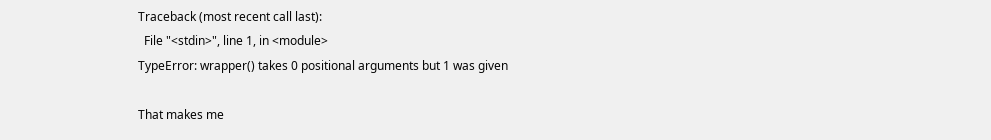Traceback (most recent call last):
  File "<stdin>", line 1, in <module>
TypeError: wrapper() takes 0 positional arguments but 1 was given

That makes me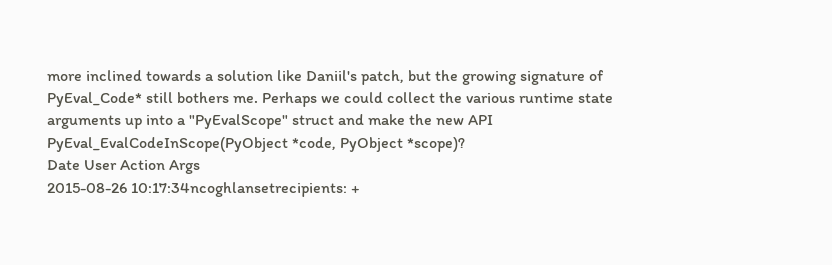more inclined towards a solution like Daniil's patch, but the growing signature of PyEval_Code* still bothers me. Perhaps we could collect the various runtime state arguments up into a "PyEvalScope" struct and make the new API PyEval_EvalCodeInScope(PyObject *code, PyObject *scope)?
Date User Action Args
2015-08-26 10:17:34ncoghlansetrecipients: +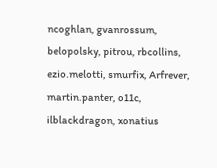ncoghlan, gvanrossum, belopolsky, pitrou, rbcollins, ezio.melotti, smurfix, Arfrever, martin.panter, o11c, ilblackdragon, xonatius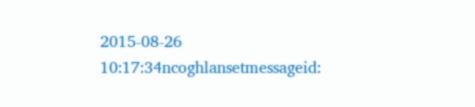2015-08-26 10:17:34ncoghlansetmessageid: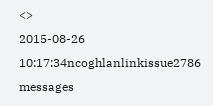<>
2015-08-26 10:17:34ncoghlanlinkissue2786 messages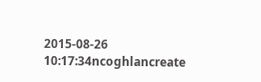2015-08-26 10:17:34ncoghlancreate